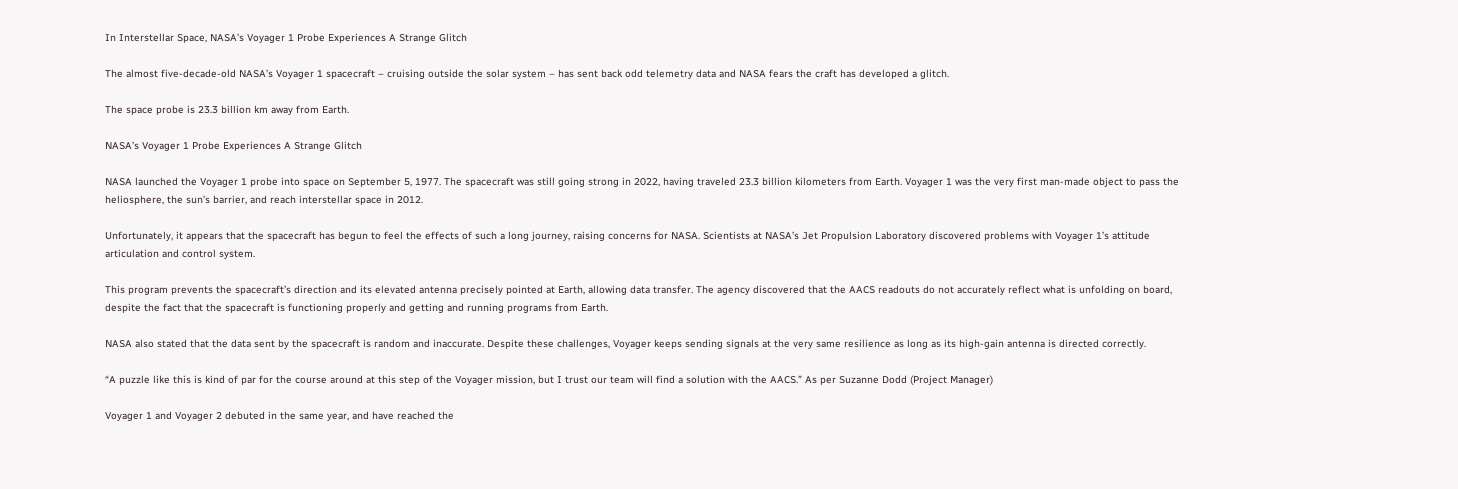In Interstellar Space, NASA’s Voyager 1 Probe Experiences A Strange Glitch

The almost five-decade-old NASA’s Voyager 1 spacecraft – cruising outside the solar system – has sent back odd telemetry data and NASA fears the craft has developed a glitch.

The space probe is 23.3 billion km away from Earth.

NASA’s Voyager 1 Probe Experiences A Strange Glitch

NASA launched the Voyager 1 probe into space on September 5, 1977. The spacecraft was still going strong in 2022, having traveled 23.3 billion kilometers from Earth. Voyager 1 was the very first man-made object to pass the heliosphere, the sun’s barrier, and reach interstellar space in 2012.

Unfortunately, it appears that the spacecraft has begun to feel the effects of such a long journey, raising concerns for NASA. Scientists at NASA’s Jet Propulsion Laboratory discovered problems with Voyager 1’s attitude articulation and control system.

This program prevents the spacecraft’s direction and its elevated antenna precisely pointed at Earth, allowing data transfer. The agency discovered that the AACS readouts do not accurately reflect what is unfolding on board, despite the fact that the spacecraft is functioning properly and getting and running programs from Earth.

NASA also stated that the data sent by the spacecraft is random and inaccurate. Despite these challenges, Voyager keeps sending signals at the very same resilience as long as its high-gain antenna is directed correctly.

“A puzzle like this is kind of par for the course around at this step of the Voyager mission, but I trust our team will find a solution with the AACS.” As per Suzanne Dodd (Project Manager)

Voyager 1 and Voyager 2 debuted in the same year, and have reached the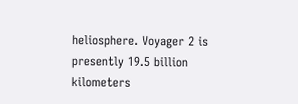heliosphere. Voyager 2 is presently 19.5 billion kilometers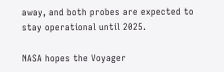away, and both probes are expected to stay operational until 2025.

NASA hopes the Voyager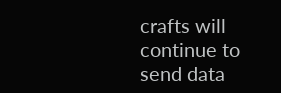crafts will continue to send data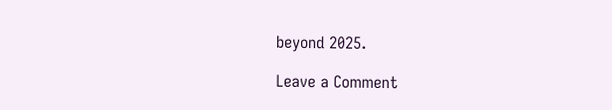beyond 2025.

Leave a Comment